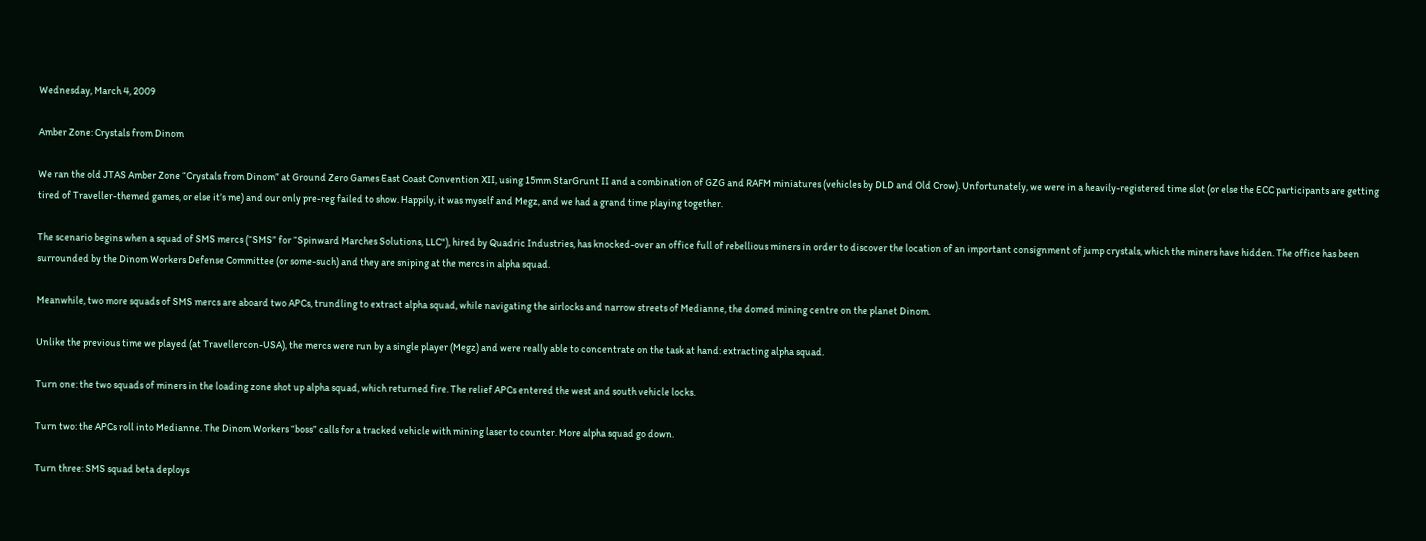Wednesday, March 4, 2009

Amber Zone: Crystals from Dinom

We ran the old JTAS Amber Zone “Crystals from Dinom” at Ground Zero Games East Coast Convention XII, using 15mm StarGrunt II and a combination of GZG and RAFM miniatures (vehicles by DLD and Old Crow). Unfortunately, we were in a heavily-registered time slot (or else the ECC participants are getting tired of Traveller-themed games, or else it’s me) and our only pre-reg failed to show. Happily, it was myself and Megz, and we had a grand time playing together.

The scenario begins when a squad of SMS mercs (“SMS” for “Spinward Marches Solutions, LLC"), hired by Quadric Industries, has knocked-over an office full of rebellious miners in order to discover the location of an important consignment of jump crystals, which the miners have hidden. The office has been surrounded by the Dinom Workers Defense Committee (or some-such) and they are sniping at the mercs in alpha squad.

Meanwhile, two more squads of SMS mercs are aboard two APCs, trundling to extract alpha squad, while navigating the airlocks and narrow streets of Medianne, the domed mining centre on the planet Dinom.

Unlike the previous time we played (at Travellercon-USA), the mercs were run by a single player (Megz) and were really able to concentrate on the task at hand: extracting alpha squad.

Turn one: the two squads of miners in the loading zone shot up alpha squad, which returned fire. The relief APCs entered the west and south vehicle locks.

Turn two: the APCs roll into Medianne. The Dinom Workers “boss” calls for a tracked vehicle with mining laser to counter. More alpha squad go down.

Turn three: SMS squad beta deploys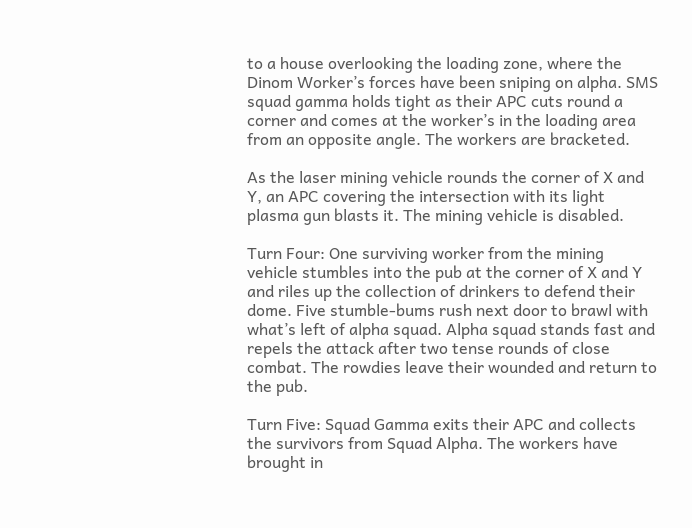to a house overlooking the loading zone, where the Dinom Worker’s forces have been sniping on alpha. SMS squad gamma holds tight as their APC cuts round a corner and comes at the worker’s in the loading area from an opposite angle. The workers are bracketed.

As the laser mining vehicle rounds the corner of X and Y, an APC covering the intersection with its light plasma gun blasts it. The mining vehicle is disabled.

Turn Four: One surviving worker from the mining vehicle stumbles into the pub at the corner of X and Y and riles up the collection of drinkers to defend their dome. Five stumble-bums rush next door to brawl with what’s left of alpha squad. Alpha squad stands fast and repels the attack after two tense rounds of close combat. The rowdies leave their wounded and return to the pub.

Turn Five: Squad Gamma exits their APC and collects the survivors from Squad Alpha. The workers have brought in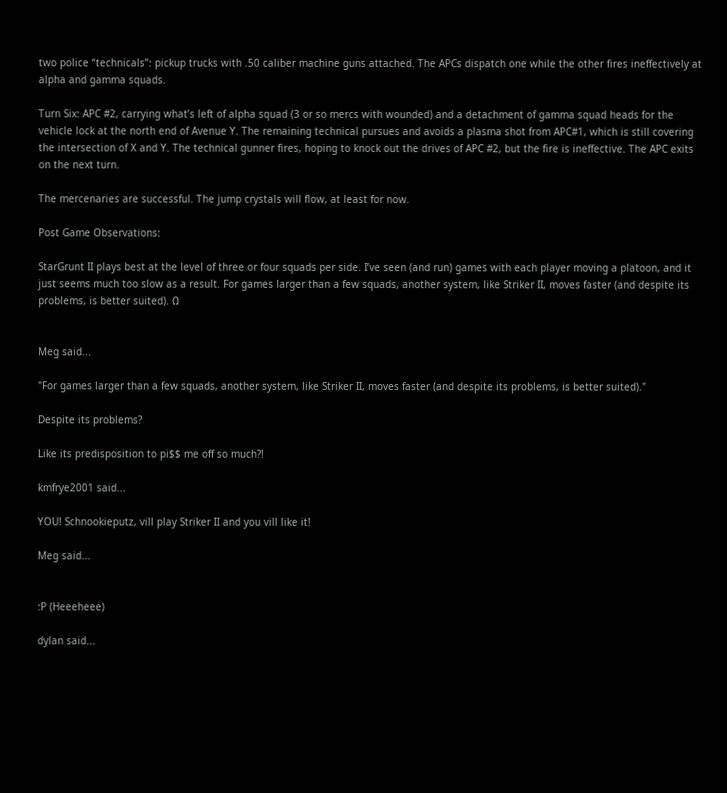two police “technicals”: pickup trucks with .50 caliber machine guns attached. The APCs dispatch one while the other fires ineffectively at alpha and gamma squads.

Turn Six: APC #2, carrying what’s left of alpha squad (3 or so mercs with wounded) and a detachment of gamma squad heads for the vehicle lock at the north end of Avenue Y. The remaining technical pursues and avoids a plasma shot from APC#1, which is still covering the intersection of X and Y. The technical gunner fires, hoping to knock out the drives of APC #2, but the fire is ineffective. The APC exits on the next turn.

The mercenaries are successful. The jump crystals will flow, at least for now.

Post Game Observations:

StarGrunt II plays best at the level of three or four squads per side. I’ve seen (and run) games with each player moving a platoon, and it just seems much too slow as a result. For games larger than a few squads, another system, like Striker II, moves faster (and despite its problems, is better suited). Ω


Meg said...

"For games larger than a few squads, another system, like Striker II, moves faster (and despite its problems, is better suited)."

Despite its problems?

Like its predisposition to pi$$ me off so much?!

kmfrye2001 said...

YOU! Schnookieputz, vill play Striker II and you vill like it!

Meg said...


:P (Heeeheee)

dylan said...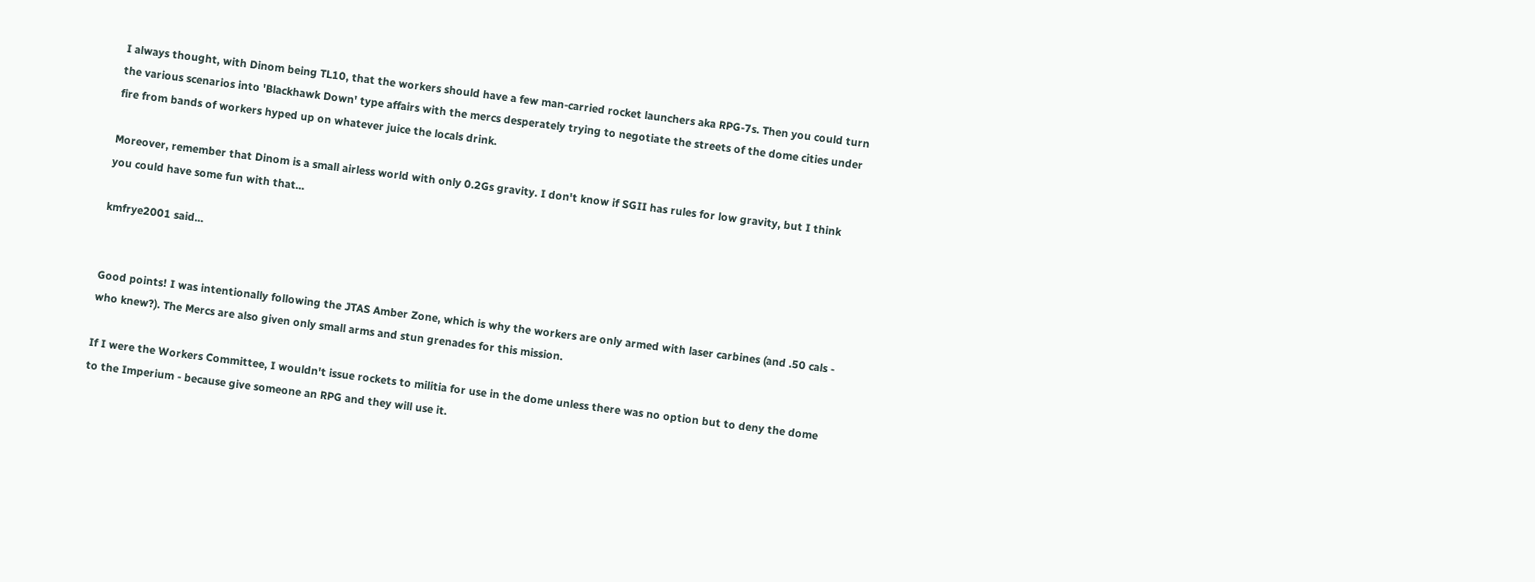I always thought, with Dinom being TL10, that the workers should have a few man-carried rocket launchers aka RPG-7s. Then you could turn the various scenarios into 'Blackhawk Down' type affairs with the mercs desperately trying to negotiate the streets of the dome cities under fire from bands of workers hyped up on whatever juice the locals drink.

Moreover, remember that Dinom is a small airless world with only 0.2Gs gravity. I don't know if SGII has rules for low gravity, but I think you could have some fun with that...

kmfrye2001 said...


Good points! I was intentionally following the JTAS Amber Zone, which is why the workers are only armed with laser carbines (and .50 cals - who knew?). The Mercs are also given only small arms and stun grenades for this mission.

If I were the Workers Committee, I wouldn't issue rockets to militia for use in the dome unless there was no option but to deny the dome to the Imperium - because give someone an RPG and they will use it.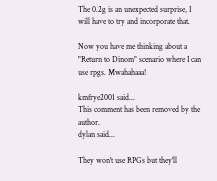The 0.2g is an unexpected surprise, I will have to try and incorporate that.

Now you have me thinking about a "Return to Dinom" scenario where I can use rpgs. Mwahahaaa!

kmfrye2001 said...
This comment has been removed by the author.
dylan said...

They won't use RPGs but they'll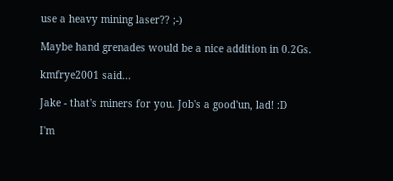use a heavy mining laser?? ;-)

Maybe hand grenades would be a nice addition in 0.2Gs.

kmfrye2001 said...

Jake - that's miners for you. Job's a good'un, lad! :D

I'm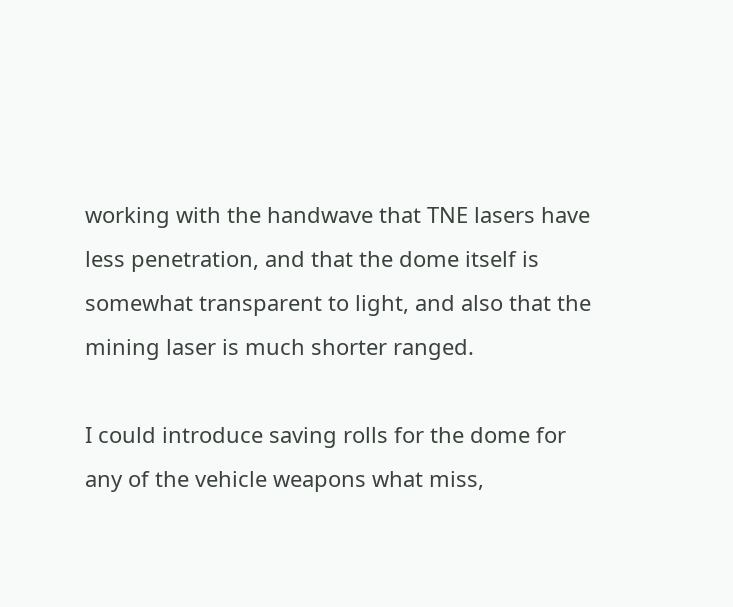working with the handwave that TNE lasers have less penetration, and that the dome itself is somewhat transparent to light, and also that the mining laser is much shorter ranged.

I could introduce saving rolls for the dome for any of the vehicle weapons what miss,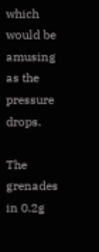which would be amusing as the pressure drops.

The grenades in 0.2g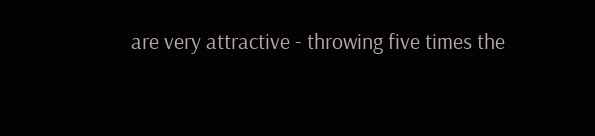are very attractive - throwing five times the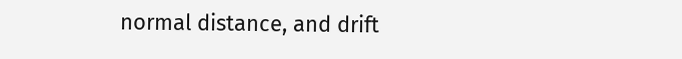normal distance, and drift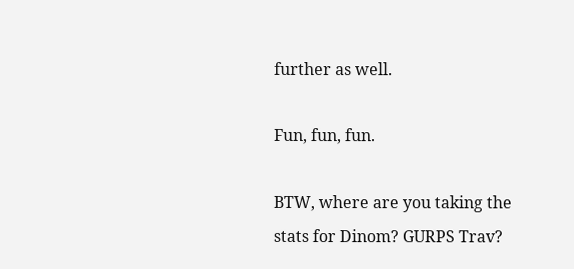further as well.

Fun, fun, fun.

BTW, where are you taking the stats for Dinom? GURPS Trav?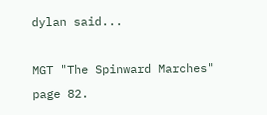dylan said...

MGT "The Spinward Marches" page 82.